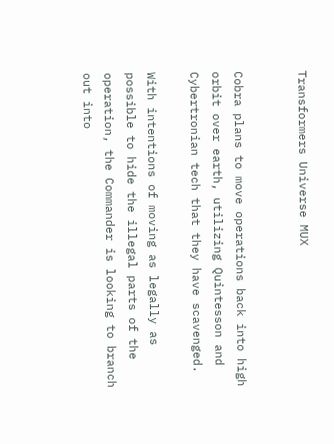Transformers Universe MUX


Cobra plans to move operations back into high orbit over earth, utilizing Quintesson and Cybertronian tech that they have scavenged.

With intentions of moving as legally as possible to hide the illegal parts of the operation, the Commander is looking to branch out into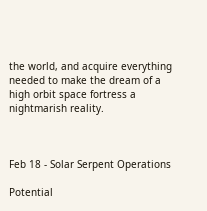the world, and acquire everything needed to make the dream of a high orbit space fortress a nightmarish reality.



Feb 18 - Solar Serpent Operations

Potential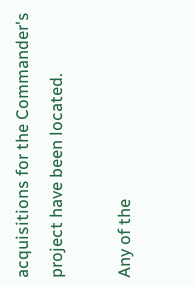acquisitions for the Commander's project have been located.

Any of the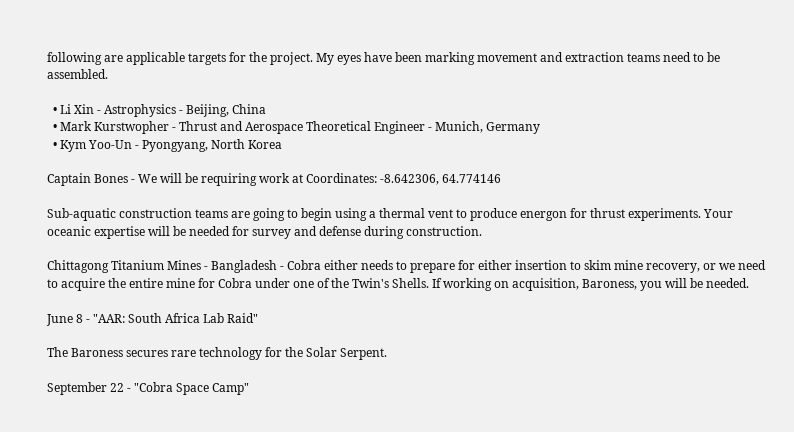following are applicable targets for the project. My eyes have been marking movement and extraction teams need to be assembled.

  • Li Xin - Astrophysics - Beijing, China
  • Mark Kurstwopher - Thrust and Aerospace Theoretical Engineer - Munich, Germany
  • Kym Yoo-Un - Pyongyang, North Korea

Captain Bones - We will be requiring work at Coordinates: -8.642306, 64.774146

Sub-aquatic construction teams are going to begin using a thermal vent to produce energon for thrust experiments. Your oceanic expertise will be needed for survey and defense during construction.

Chittagong Titanium Mines - Bangladesh - Cobra either needs to prepare for either insertion to skim mine recovery, or we need to acquire the entire mine for Cobra under one of the Twin's Shells. If working on acquisition, Baroness, you will be needed.

June 8 - "AAR: South Africa Lab Raid"

The Baroness secures rare technology for the Solar Serpent.

September 22 - "Cobra Space Camp"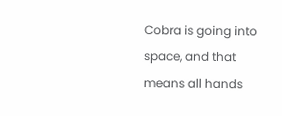Cobra is going into space, and that means all hands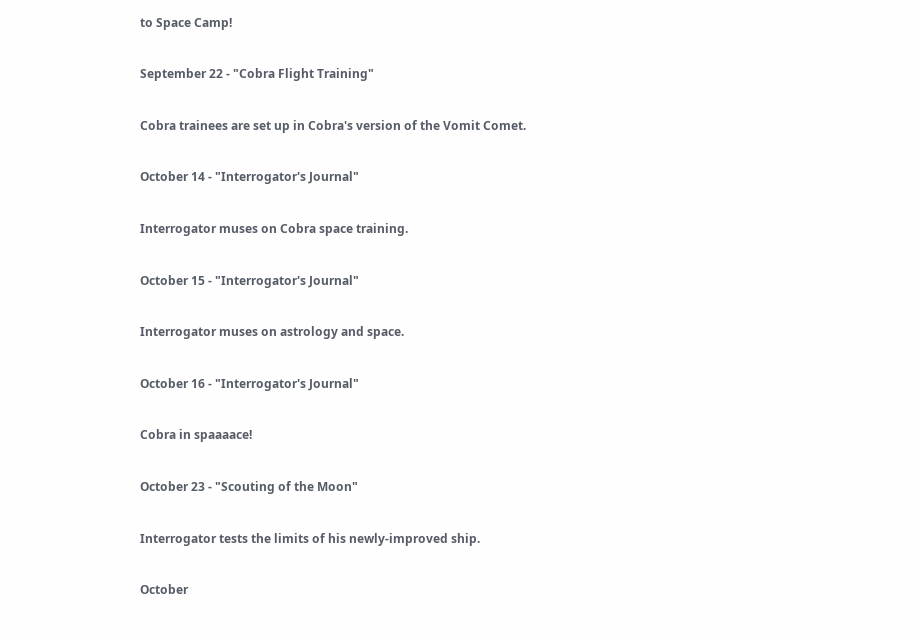to Space Camp!

September 22 - "Cobra Flight Training"

Cobra trainees are set up in Cobra's version of the Vomit Comet.

October 14 - "Interrogator's Journal"

Interrogator muses on Cobra space training.

October 15 - "Interrogator's Journal"

Interrogator muses on astrology and space.

October 16 - "Interrogator's Journal"

Cobra in spaaaace!

October 23 - "Scouting of the Moon"

Interrogator tests the limits of his newly-improved ship.

October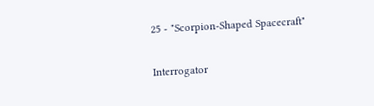25 - "Scorpion-Shaped Spacecraft"

Interrogator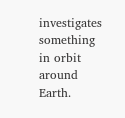investigates something in orbit around Earth.